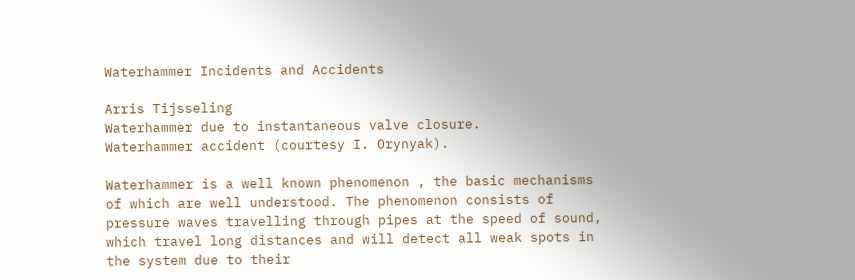Waterhammer Incidents and Accidents

Arris Tijsseling
Waterhammer due to instantaneous valve closure.
Waterhammer accident (courtesy I. Orynyak).

Waterhammer is a well known phenomenon , the basic mechanisms of which are well understood. The phenomenon consists of pressure waves travelling through pipes at the speed of sound, which travel long distances and will detect all weak spots in the system due to their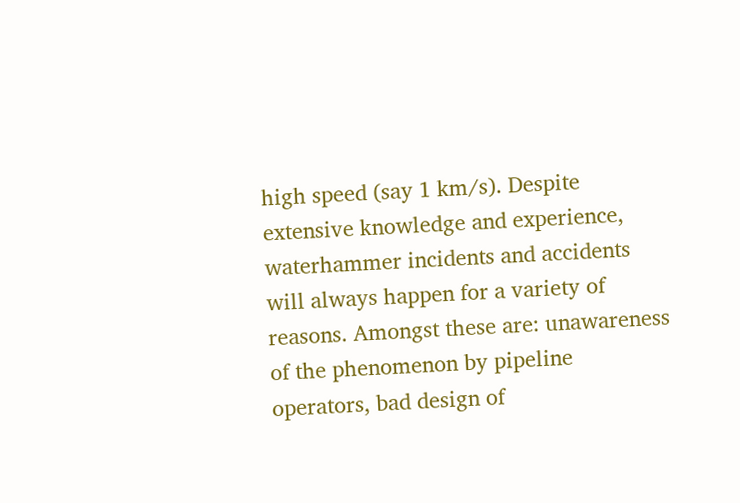high speed (say 1 km/s). Despite extensive knowledge and experience, waterhammer incidents and accidents will always happen for a variety of reasons. Amongst these are: unawareness of the phenomenon by pipeline operators, bad design of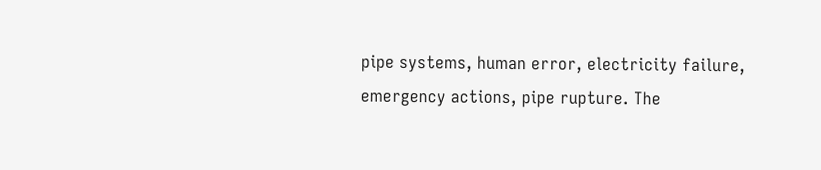pipe systems, human error, electricity failure, emergency actions, pipe rupture. The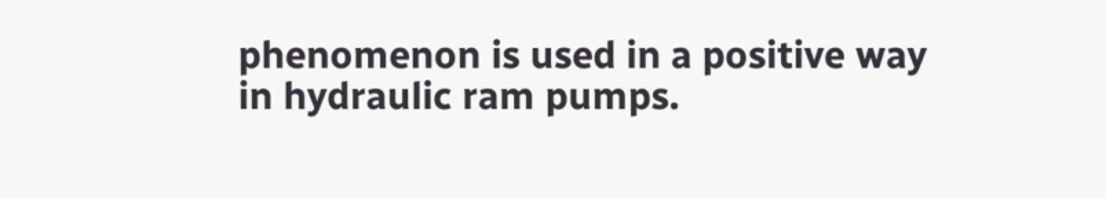phenomenon is used in a positive way in hydraulic ram pumps.